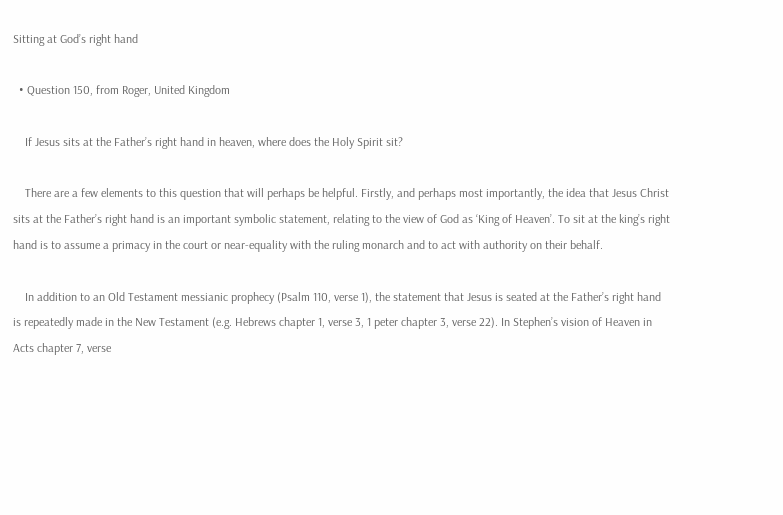Sitting at God’s right hand

  • Question 150, from Roger, United Kingdom

    If Jesus sits at the Father’s right hand in heaven, where does the Holy Spirit sit?

    There are a few elements to this question that will perhaps be helpful. Firstly, and perhaps most importantly, the idea that Jesus Christ sits at the Father’s right hand is an important symbolic statement, relating to the view of God as ‘King of Heaven’. To sit at the king’s right hand is to assume a primacy in the court or near-equality with the ruling monarch and to act with authority on their behalf.

    In addition to an Old Testament messianic prophecy (Psalm 110, verse 1), the statement that Jesus is seated at the Father’s right hand is repeatedly made in the New Testament (e.g. Hebrews chapter 1, verse 3, 1 peter chapter 3, verse 22). In Stephen’s vision of Heaven in Acts chapter 7, verse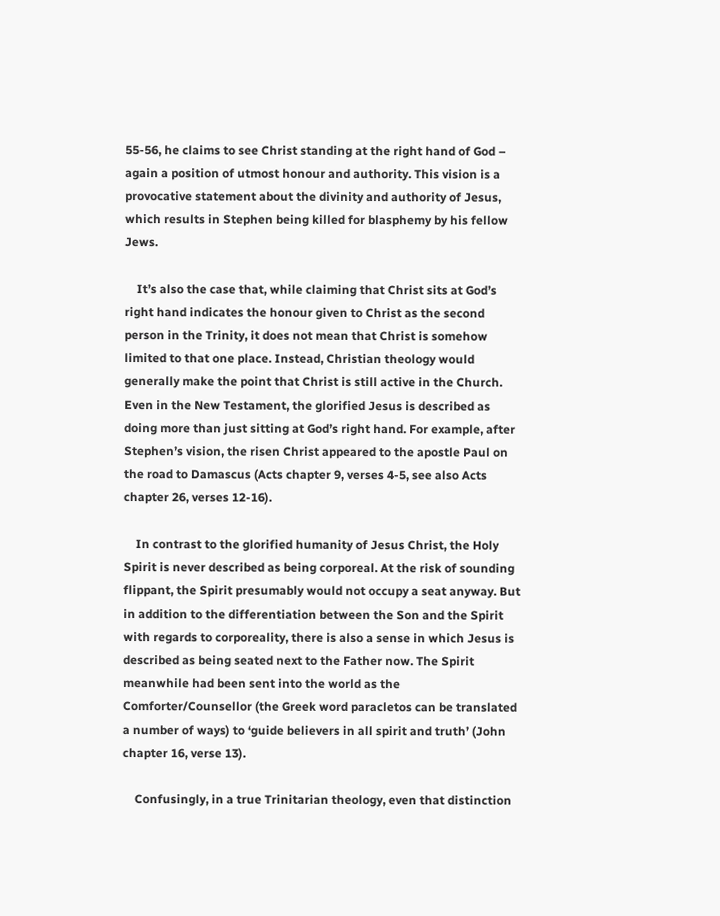55-56, he claims to see Christ standing at the right hand of God – again a position of utmost honour and authority. This vision is a provocative statement about the divinity and authority of Jesus, which results in Stephen being killed for blasphemy by his fellow Jews.

    It’s also the case that, while claiming that Christ sits at God’s right hand indicates the honour given to Christ as the second person in the Trinity, it does not mean that Christ is somehow limited to that one place. Instead, Christian theology would generally make the point that Christ is still active in the Church. Even in the New Testament, the glorified Jesus is described as doing more than just sitting at God’s right hand. For example, after Stephen’s vision, the risen Christ appeared to the apostle Paul on the road to Damascus (Acts chapter 9, verses 4-5, see also Acts chapter 26, verses 12-16).

    In contrast to the glorified humanity of Jesus Christ, the Holy Spirit is never described as being corporeal. At the risk of sounding flippant, the Spirit presumably would not occupy a seat anyway. But in addition to the differentiation between the Son and the Spirit with regards to corporeality, there is also a sense in which Jesus is described as being seated next to the Father now. The Spirit meanwhile had been sent into the world as the Comforter/Counsellor (the Greek word paracletos can be translated a number of ways) to ‘guide believers in all spirit and truth’ (John chapter 16, verse 13).

    Confusingly, in a true Trinitarian theology, even that distinction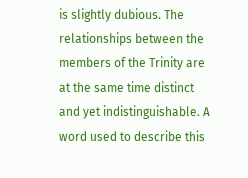is slightly dubious. The relationships between the members of the Trinity are at the same time distinct and yet indistinguishable. A word used to describe this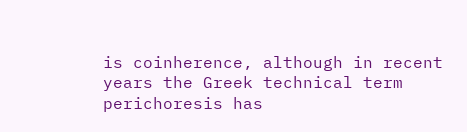is coinherence, although in recent years the Greek technical term perichoresis has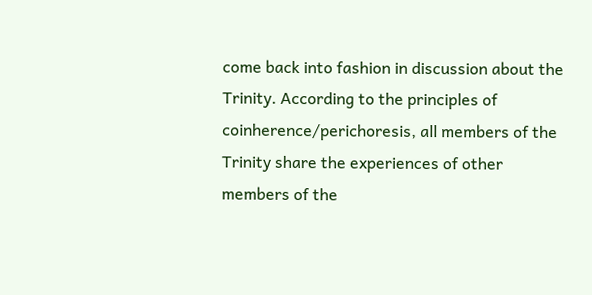come back into fashion in discussion about the Trinity. According to the principles of coinherence/perichoresis, all members of the Trinity share the experiences of other members of the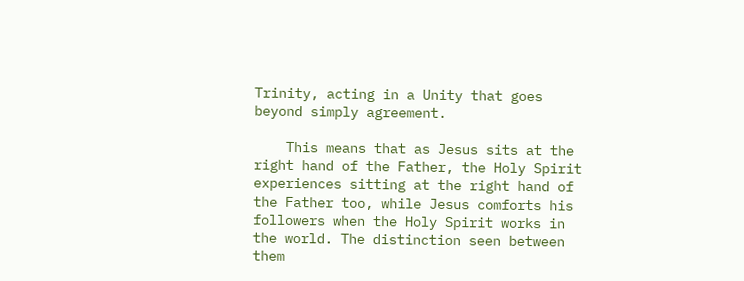Trinity, acting in a Unity that goes beyond simply agreement.

    This means that as Jesus sits at the right hand of the Father, the Holy Spirit experiences sitting at the right hand of the Father too, while Jesus comforts his followers when the Holy Spirit works in the world. The distinction seen between them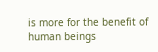is more for the benefit of human beings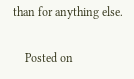than for anything else.

    Posted on